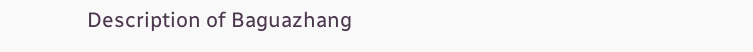Description of Baguazhang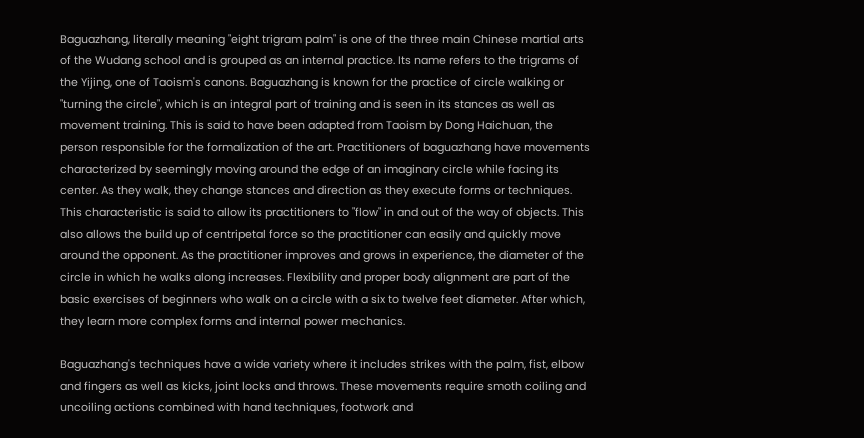Baguazhang, literally meaning "eight trigram palm" is one of the three main Chinese martial arts of the Wudang school and is grouped as an internal practice. Its name refers to the trigrams of the Yijing, one of Taoism's canons. Baguazhang is known for the practice of circle walking or "turning the circle", which is an integral part of training and is seen in its stances as well as movement training. This is said to have been adapted from Taoism by Dong Haichuan, the person responsible for the formalization of the art. Practitioners of baguazhang have movements characterized by seemingly moving around the edge of an imaginary circle while facing its center. As they walk, they change stances and direction as they execute forms or techniques. This characteristic is said to allow its practitioners to "flow" in and out of the way of objects. This also allows the build up of centripetal force so the practitioner can easily and quickly move around the opponent. As the practitioner improves and grows in experience, the diameter of the circle in which he walks along increases. Flexibility and proper body alignment are part of the basic exercises of beginners who walk on a circle with a six to twelve feet diameter. After which, they learn more complex forms and internal power mechanics.

Baguazhang's techniques have a wide variety where it includes strikes with the palm, fist, elbow and fingers as well as kicks, joint locks and throws. These movements require smoth coiling and uncoiling actions combined with hand techniques, footwork and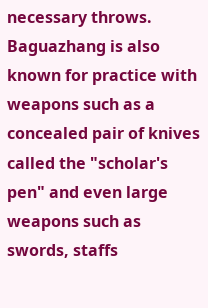necessary throws. Baguazhang is also known for practice with weapons such as a concealed pair of knives called the "scholar's pen" and even large weapons such as swords, staffs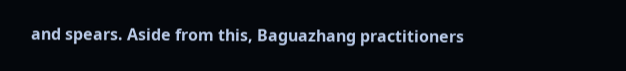and spears. Aside from this, Baguazhang practitioners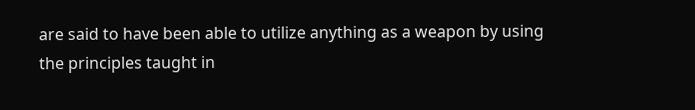are said to have been able to utilize anything as a weapon by using the principles taught in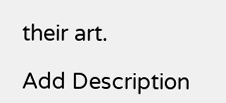their art.

Add Description